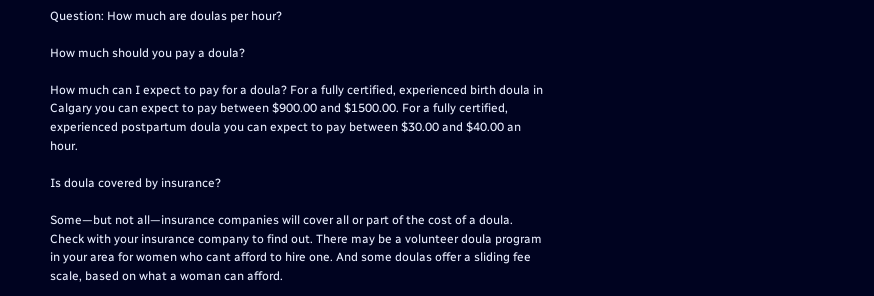Question: How much are doulas per hour?

How much should you pay a doula?

How much can I expect to pay for a doula? For a fully certified, experienced birth doula in Calgary you can expect to pay between $900.00 and $1500.00. For a fully certified, experienced postpartum doula you can expect to pay between $30.00 and $40.00 an hour.

Is doula covered by insurance?

Some—but not all—insurance companies will cover all or part of the cost of a doula. Check with your insurance company to find out. There may be a volunteer doula program in your area for women who cant afford to hire one. And some doulas offer a sliding fee scale, based on what a woman can afford.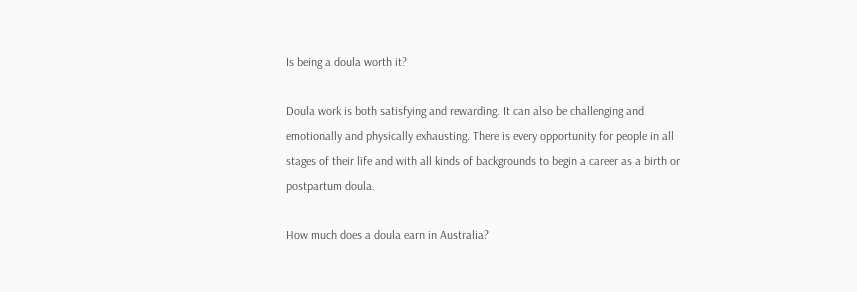Is being a doula worth it?

Doula work is both satisfying and rewarding. It can also be challenging and emotionally and physically exhausting. There is every opportunity for people in all stages of their life and with all kinds of backgrounds to begin a career as a birth or postpartum doula.

How much does a doula earn in Australia?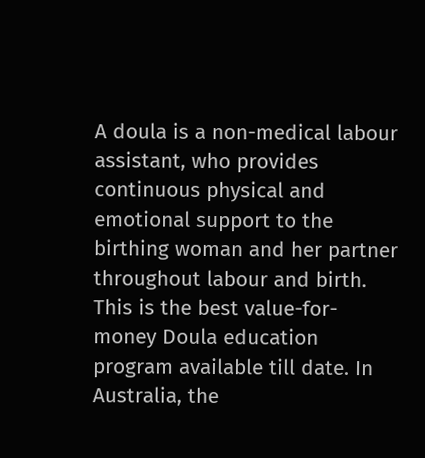A doula is a non-medical labour assistant, who provides continuous physical and emotional support to the birthing woman and her partner throughout labour and birth. This is the best value-for-money Doula education program available till date. In Australia, the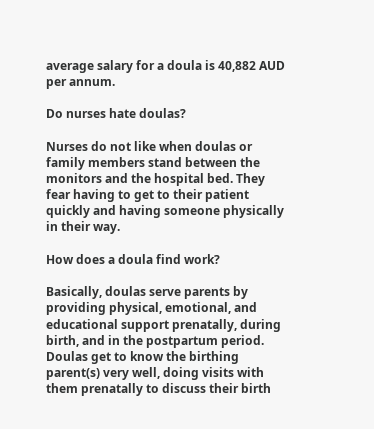average salary for a doula is 40,882 AUD per annum.

Do nurses hate doulas?

Nurses do not like when doulas or family members stand between the monitors and the hospital bed. They fear having to get to their patient quickly and having someone physically in their way.

How does a doula find work?

Basically, doulas serve parents by providing physical, emotional, and educational support prenatally, during birth, and in the postpartum period. Doulas get to know the birthing parent(s) very well, doing visits with them prenatally to discuss their birth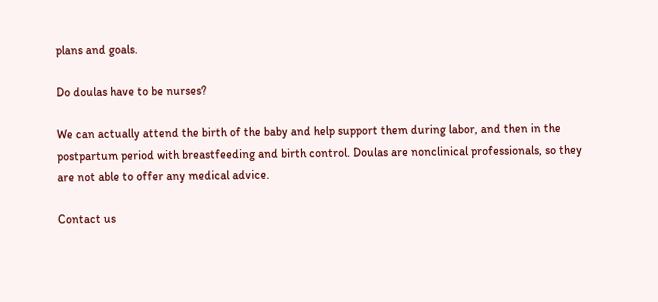plans and goals.

Do doulas have to be nurses?

We can actually attend the birth of the baby and help support them during labor, and then in the postpartum period with breastfeeding and birth control. Doulas are nonclinical professionals, so they are not able to offer any medical advice.

Contact us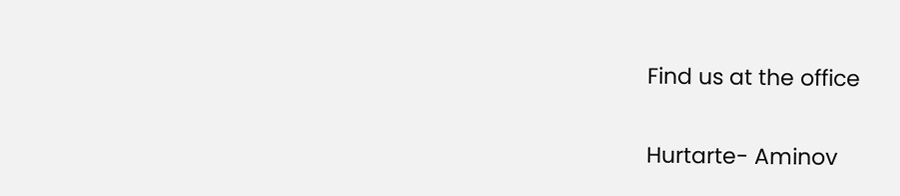Find us at the office

Hurtarte- Aminov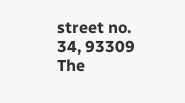street no. 34, 93309 The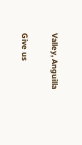Valley, Anguilla

Give us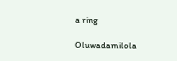a ring

Oluwadamilola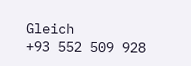Gleich
+93 552 509 928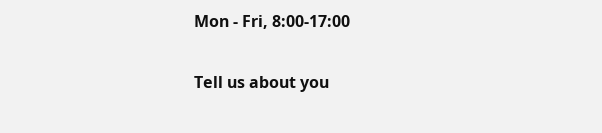Mon - Fri, 8:00-17:00

Tell us about you